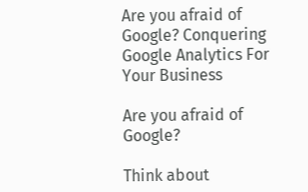Are you afraid of Google? Conquering Google Analytics For Your Business

Are you afraid of Google?

Think about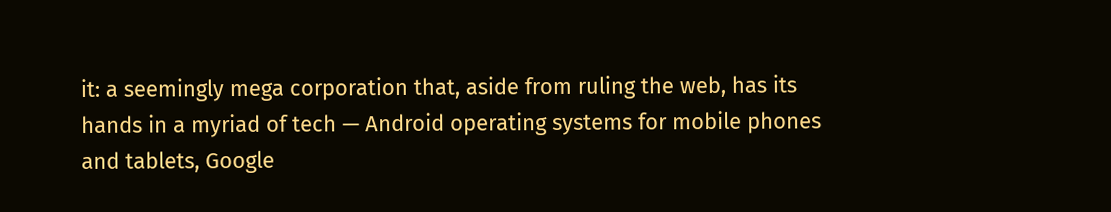it: a seemingly mega corporation that, aside from ruling the web, has its hands in a myriad of tech — Android operating systems for mobile phones and tablets, Google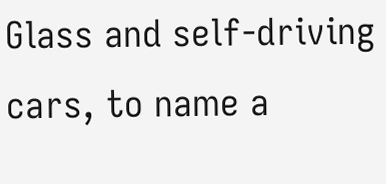Glass and self-driving cars, to name a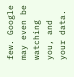few. Google may even be watching you, and your data.